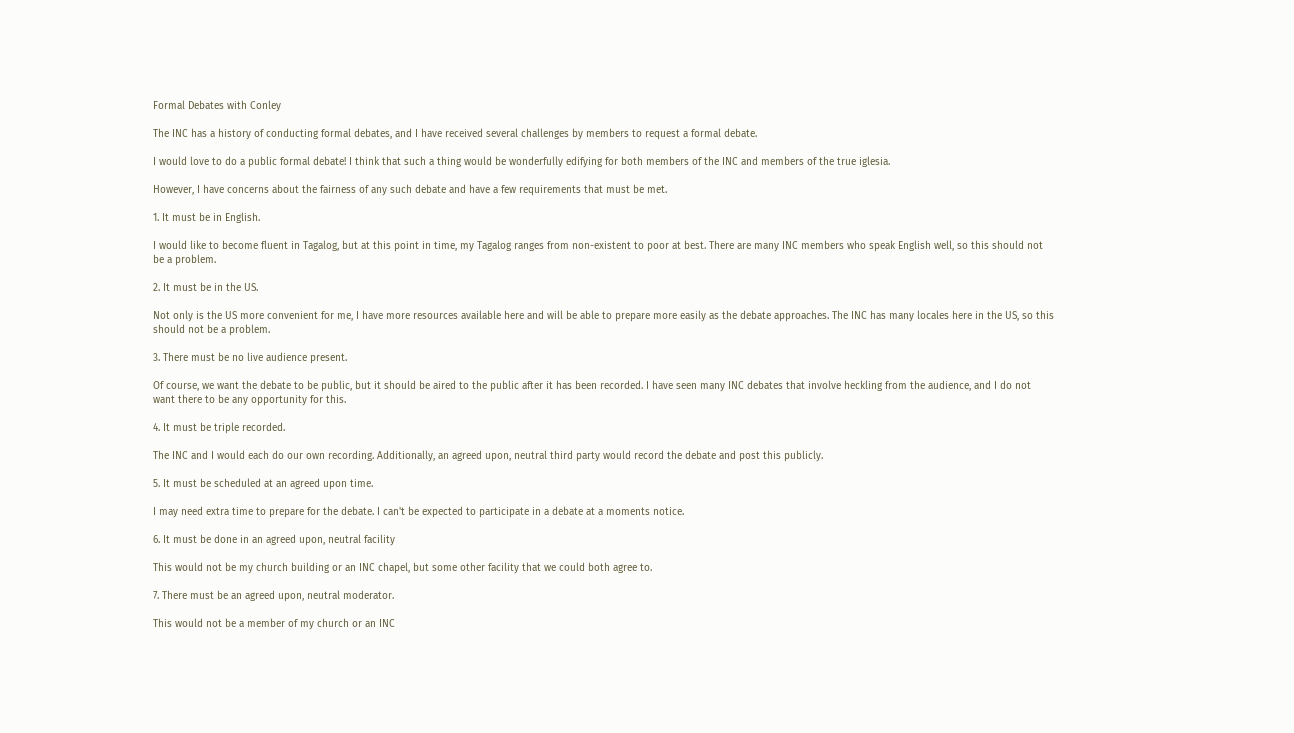Formal Debates with Conley

The INC has a history of conducting formal debates, and I have received several challenges by members to request a formal debate.

I would love to do a public formal debate! I think that such a thing would be wonderfully edifying for both members of the INC and members of the true iglesia.

However, I have concerns about the fairness of any such debate and have a few requirements that must be met.

1. It must be in English.

I would like to become fluent in Tagalog, but at this point in time, my Tagalog ranges from non-existent to poor at best. There are many INC members who speak English well, so this should not be a problem.

2. It must be in the US.

Not only is the US more convenient for me, I have more resources available here and will be able to prepare more easily as the debate approaches. The INC has many locales here in the US, so this should not be a problem.

3. There must be no live audience present.

Of course, we want the debate to be public, but it should be aired to the public after it has been recorded. I have seen many INC debates that involve heckling from the audience, and I do not want there to be any opportunity for this.

4. It must be triple recorded.

The INC and I would each do our own recording. Additionally, an agreed upon, neutral third party would record the debate and post this publicly.

5. It must be scheduled at an agreed upon time.

I may need extra time to prepare for the debate. I can't be expected to participate in a debate at a moments notice.

6. It must be done in an agreed upon, neutral facility

This would not be my church building or an INC chapel, but some other facility that we could both agree to.

7. There must be an agreed upon, neutral moderator.

This would not be a member of my church or an INC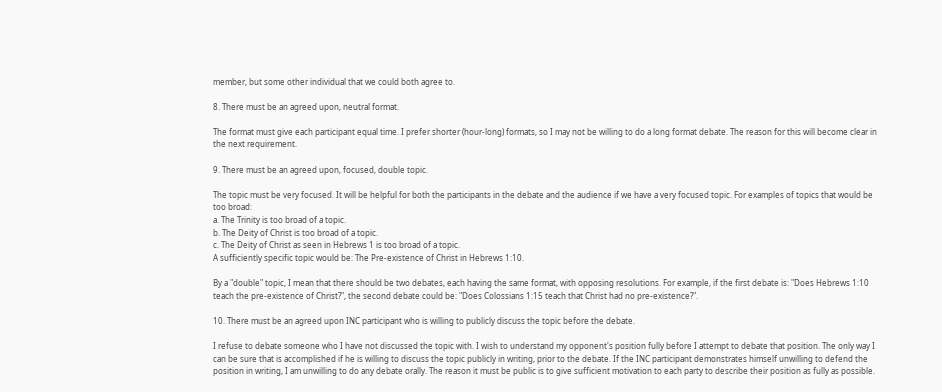member, but some other individual that we could both agree to.

8. There must be an agreed upon, neutral format.

The format must give each participant equal time. I prefer shorter (hour-long) formats, so I may not be willing to do a long format debate. The reason for this will become clear in the next requirement.

9. There must be an agreed upon, focused, double topic.

The topic must be very focused. It will be helpful for both the participants in the debate and the audience if we have a very focused topic. For examples of topics that would be too broad:
a. The Trinity is too broad of a topic.
b. The Deity of Christ is too broad of a topic.
c. The Deity of Christ as seen in Hebrews 1 is too broad of a topic.
A sufficiently specific topic would be: The Pre-existence of Christ in Hebrews 1:10.

By a "double" topic, I mean that there should be two debates, each having the same format, with opposing resolutions. For example, if the first debate is: "Does Hebrews 1:10 teach the pre-existence of Christ?", the second debate could be: "Does Colossians 1:15 teach that Christ had no pre-existence?".

10. There must be an agreed upon INC participant who is willing to publicly discuss the topic before the debate.

I refuse to debate someone who I have not discussed the topic with. I wish to understand my opponent's position fully before I attempt to debate that position. The only way I can be sure that is accomplished if he is willing to discuss the topic publicly in writing, prior to the debate. If the INC participant demonstrates himself unwilling to defend the position in writing, I am unwilling to do any debate orally. The reason it must be public is to give sufficient motivation to each party to describe their position as fully as possible.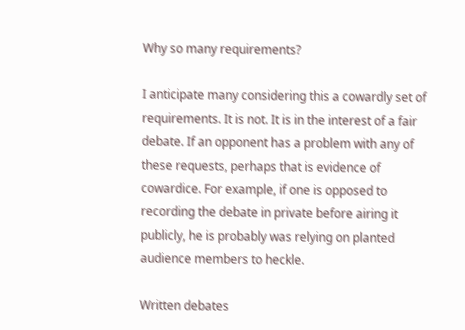Why so many requirements?

I anticipate many considering this a cowardly set of requirements. It is not. It is in the interest of a fair debate. If an opponent has a problem with any of these requests, perhaps that is evidence of cowardice. For example, if one is opposed to recording the debate in private before airing it publicly, he is probably was relying on planted audience members to heckle.

Written debates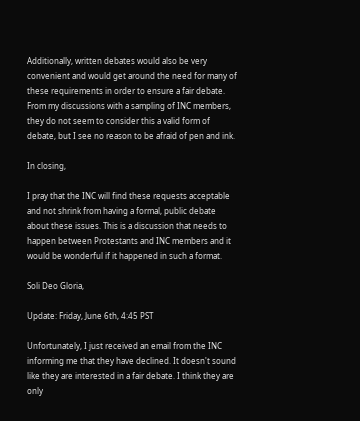Additionally, written debates would also be very convenient and would get around the need for many of these requirements in order to ensure a fair debate. From my discussions with a sampling of INC members, they do not seem to consider this a valid form of debate, but I see no reason to be afraid of pen and ink.

In closing,

I pray that the INC will find these requests acceptable and not shrink from having a formal, public debate about these issues. This is a discussion that needs to happen between Protestants and INC members and it would be wonderful if it happened in such a format.

Soli Deo Gloria,

Update: Friday, June 6th, 4:45 PST

Unfortunately, I just received an email from the INC informing me that they have declined. It doesn't sound like they are interested in a fair debate. I think they are only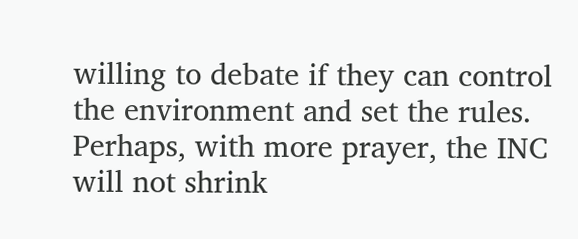willing to debate if they can control the environment and set the rules. Perhaps, with more prayer, the INC will not shrink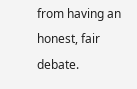from having an honest, fair debate.